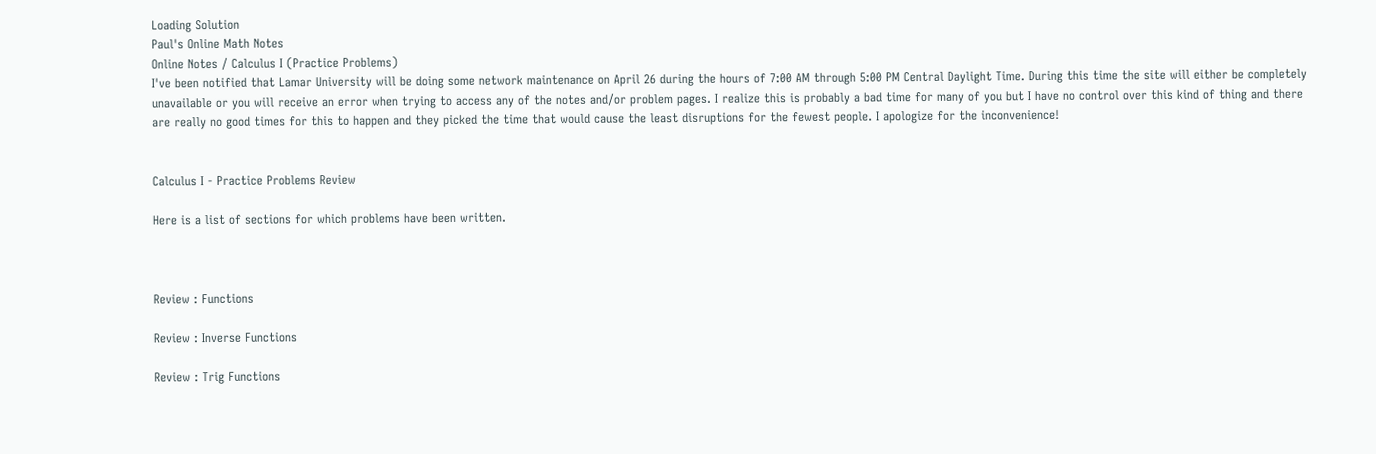Loading Solution
Paul's Online Math Notes
Online Notes / Calculus I (Practice Problems)
I've been notified that Lamar University will be doing some network maintenance on April 26 during the hours of 7:00 AM through 5:00 PM Central Daylight Time. During this time the site will either be completely unavailable or you will receive an error when trying to access any of the notes and/or problem pages. I realize this is probably a bad time for many of you but I have no control over this kind of thing and there are really no good times for this to happen and they picked the time that would cause the least disruptions for the fewest people. I apologize for the inconvenience!


Calculus I - Practice Problems Review

Here is a list of sections for which problems have been written.



Review : Functions

Review : Inverse Functions

Review : Trig Functions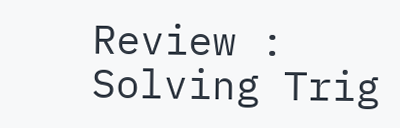Review : Solving Trig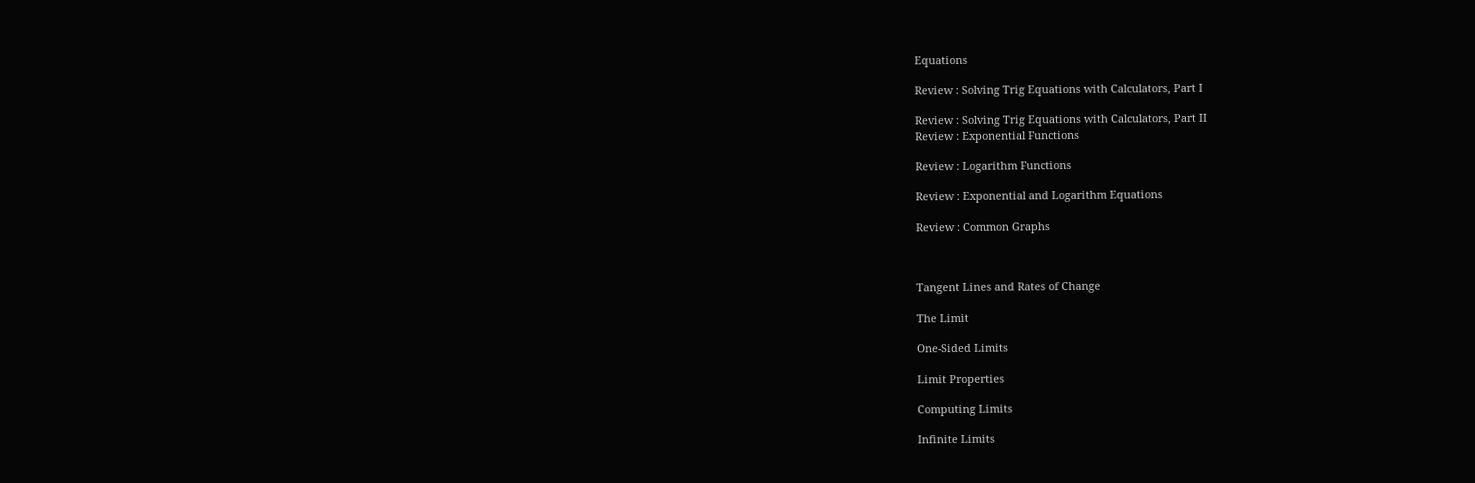Equations

Review : Solving Trig Equations with Calculators, Part I

Review : Solving Trig Equations with Calculators, Part II
Review : Exponential Functions

Review : Logarithm Functions

Review : Exponential and Logarithm Equations

Review : Common Graphs



Tangent Lines and Rates of Change

The Limit

One-Sided Limits

Limit Properties

Computing Limits

Infinite Limits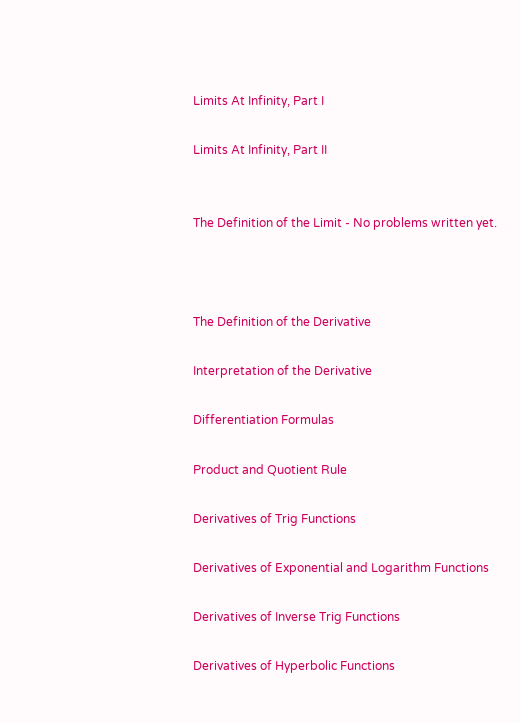Limits At Infinity, Part I

Limits At Infinity, Part II


The Definition of the Limit - No problems written yet.



The Definition of the Derivative

Interpretation of the Derivative

Differentiation Formulas

Product and Quotient Rule

Derivatives of Trig Functions

Derivatives of Exponential and Logarithm Functions

Derivatives of Inverse Trig Functions

Derivatives of Hyperbolic Functions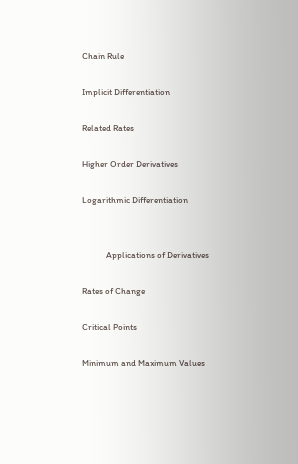Chain Rule

Implicit Differentiation

Related Rates

Higher Order Derivatives

Logarithmic Differentiation


            Applications of Derivatives

Rates of Change

Critical Points

Minimum and Maximum Values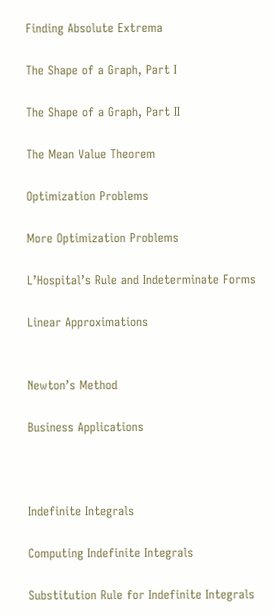Finding Absolute Extrema

The Shape of a Graph, Part I

The Shape of a Graph, Part II

The Mean Value Theorem

Optimization Problems

More Optimization Problems

L’Hospital’s Rule and Indeterminate Forms

Linear Approximations


Newton’s Method

Business Applications



Indefinite Integrals

Computing Indefinite Integrals

Substitution Rule for Indefinite Integrals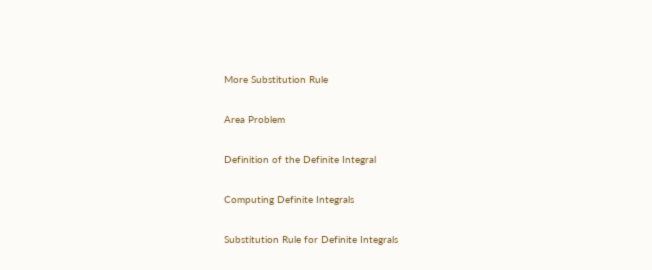More Substitution Rule

Area Problem

Definition of the Definite Integral

Computing Definite Integrals

Substitution Rule for Definite Integrals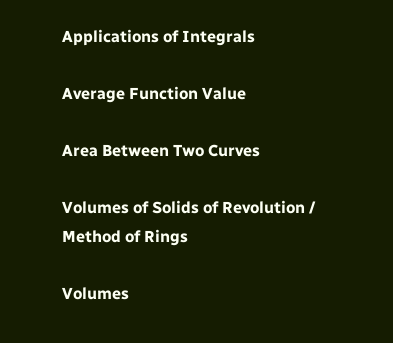Applications of Integrals

Average Function Value

Area Between Two Curves

Volumes of Solids of Revolution / Method of Rings

Volumes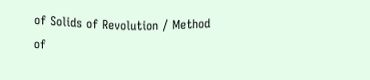of Solids of Revolution / Method of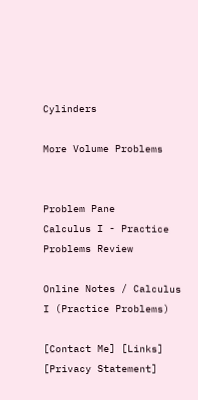Cylinders

More Volume Problems


Problem Pane
Calculus I - Practice Problems Review

Online Notes / Calculus I (Practice Problems)

[Contact Me] [Links] [Privacy Statement]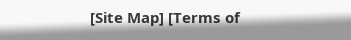[Site Map] [Terms of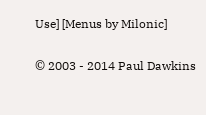Use] [Menus by Milonic]

© 2003 - 2014 Paul Dawkins